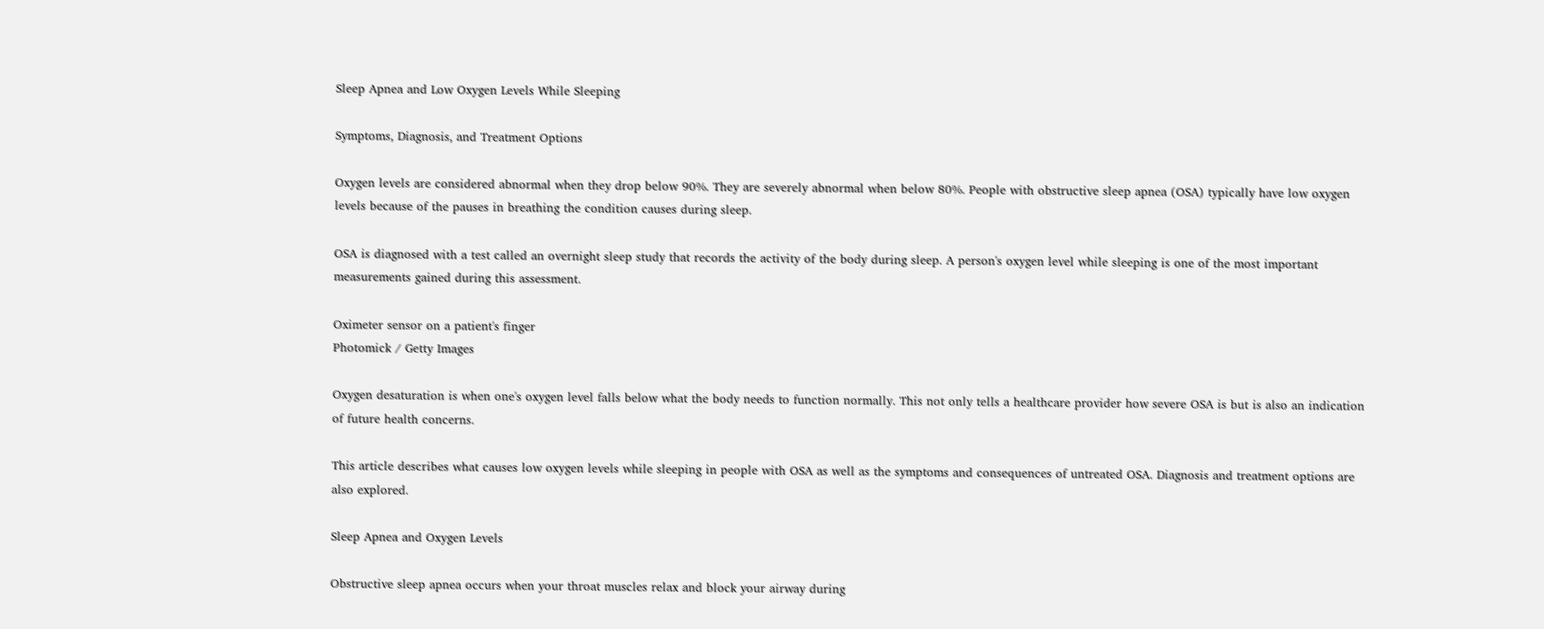Sleep Apnea and Low Oxygen Levels While Sleeping

Symptoms, Diagnosis, and Treatment Options

Oxygen levels are considered abnormal when they drop below 90%. They are severely abnormal when below 80%. People with obstructive sleep apnea (OSA) typically have low oxygen levels because of the pauses in breathing the condition causes during sleep.

OSA is diagnosed with a test called an overnight sleep study that records the activity of the body during sleep. A person's oxygen level while sleeping is one of the most important measurements gained during this assessment.

Oximeter sensor on a patient's finger
Photomick / Getty Images

Oxygen desaturation is when one's oxygen level falls below what the body needs to function normally. This not only tells a healthcare provider how severe OSA is but is also an indication of future health concerns.

This article describes what causes low oxygen levels while sleeping in people with OSA as well as the symptoms and consequences of untreated OSA. Diagnosis and treatment options are also explored.

Sleep Apnea and Oxygen Levels

Obstructive sleep apnea occurs when your throat muscles relax and block your airway during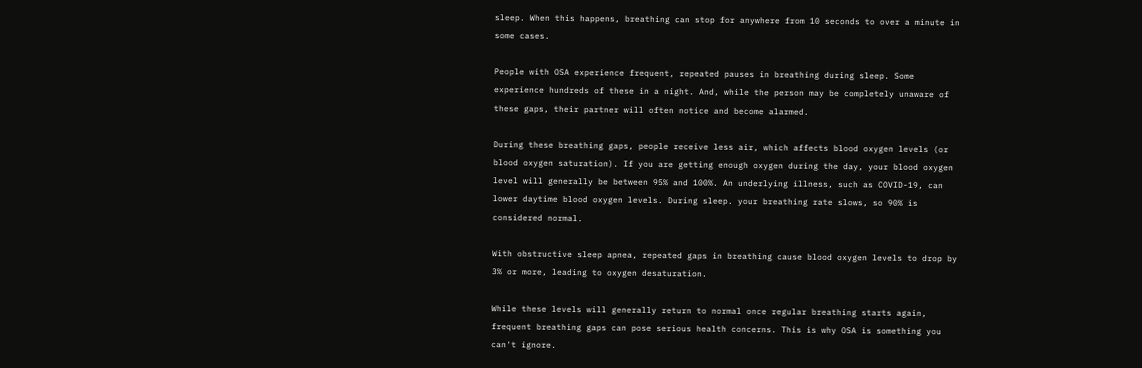sleep. When this happens, breathing can stop for anywhere from 10 seconds to over a minute in some cases.

People with OSA experience frequent, repeated pauses in breathing during sleep. Some experience hundreds of these in a night. And, while the person may be completely unaware of these gaps, their partner will often notice and become alarmed.

During these breathing gaps, people receive less air, which affects blood oxygen levels (or blood oxygen saturation). If you are getting enough oxygen during the day, your blood oxygen level will generally be between 95% and 100%. An underlying illness, such as COVID-19, can lower daytime blood oxygen levels. During sleep. your breathing rate slows, so 90% is considered normal.

With obstructive sleep apnea, repeated gaps in breathing cause blood oxygen levels to drop by 3% or more, leading to oxygen desaturation.

While these levels will generally return to normal once regular breathing starts again, frequent breathing gaps can pose serious health concerns. This is why OSA is something you can't ignore.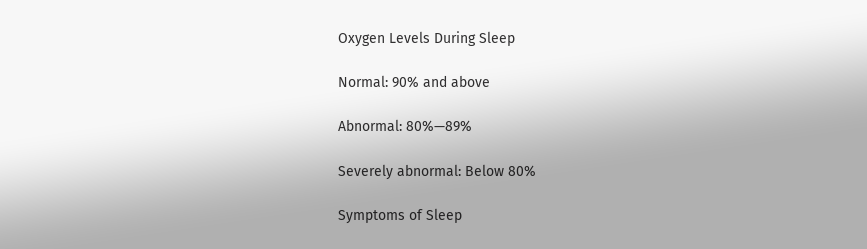Oxygen Levels During Sleep

Normal: 90% and above

Abnormal: 80%—89%

Severely abnormal: Below 80%

Symptoms of Sleep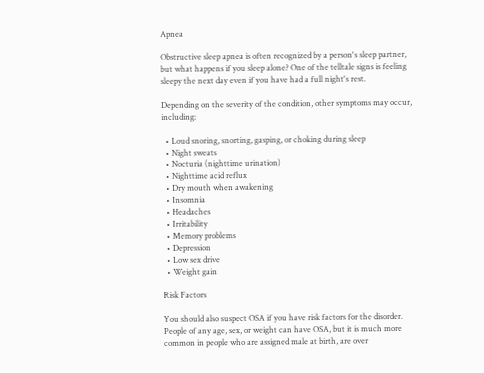Apnea

Obstructive sleep apnea is often recognized by a person's sleep partner, but what happens if you sleep alone? One of the telltale signs is feeling sleepy the next day even if you have had a full night's rest.

Depending on the severity of the condition, other symptoms may occur, including:

  • Loud snoring, snorting, gasping, or choking during sleep
  • Night sweats
  • Nocturia (nighttime urination)
  • Nighttime acid reflux
  • Dry mouth when awakening
  • Insomnia
  • Headaches
  • Irritability
  • Memory problems
  • Depression
  • Low sex drive
  • Weight gain

Risk Factors

You should also suspect OSA if you have risk factors for the disorder. People of any age, sex, or weight can have OSA, but it is much more common in people who are assigned male at birth, are over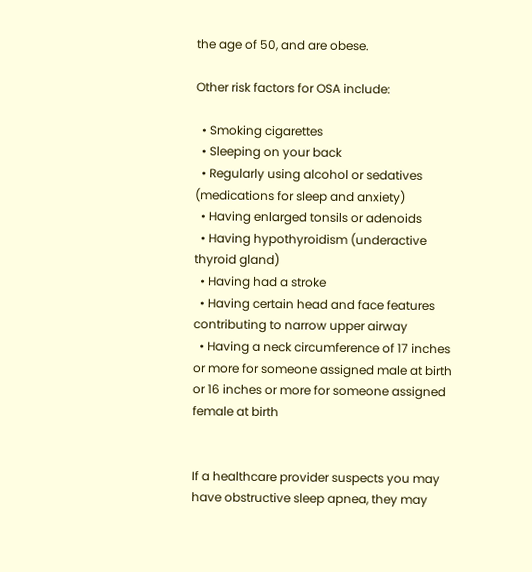the age of 50, and are obese.

Other risk factors for OSA include:

  • Smoking cigarettes
  • Sleeping on your back
  • Regularly using alcohol or sedatives (medications for sleep and anxiety)
  • Having enlarged tonsils or adenoids
  • Having hypothyroidism (underactive thyroid gland)
  • Having had a stroke
  • Having certain head and face features contributing to narrow upper airway
  • Having a neck circumference of 17 inches or more for someone assigned male at birth or 16 inches or more for someone assigned female at birth


If a healthcare provider suspects you may have obstructive sleep apnea, they may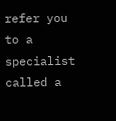refer you to a specialist called a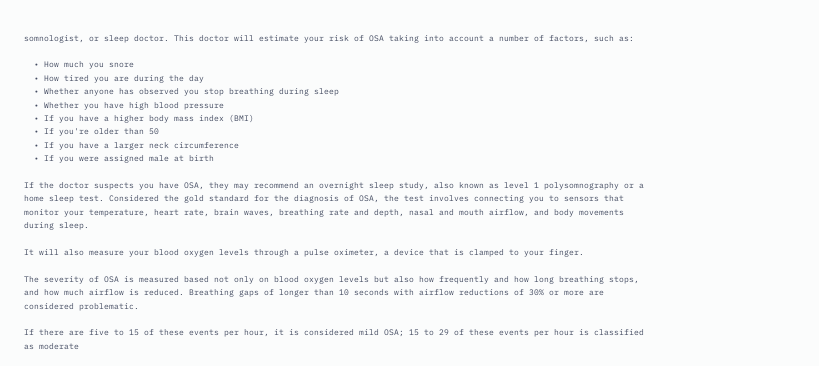somnologist, or sleep doctor. This doctor will estimate your risk of OSA taking into account a number of factors, such as:

  • How much you snore
  • How tired you are during the day
  • Whether anyone has observed you stop breathing during sleep
  • Whether you have high blood pressure
  • If you have a higher body mass index (BMI)
  • If you're older than 50
  • If you have a larger neck circumference
  • If you were assigned male at birth

If the doctor suspects you have OSA, they may recommend an overnight sleep study, also known as level 1 polysomnography or a home sleep test. Considered the gold standard for the diagnosis of OSA, the test involves connecting you to sensors that monitor your temperature, heart rate, brain waves, breathing rate and depth, nasal and mouth airflow, and body movements during sleep.

It will also measure your blood oxygen levels through a pulse oximeter, a device that is clamped to your finger.

The severity of OSA is measured based not only on blood oxygen levels but also how frequently and how long breathing stops, and how much airflow is reduced. Breathing gaps of longer than 10 seconds with airflow reductions of 30% or more are considered problematic.

If there are five to 15 of these events per hour, it is considered mild OSA; 15 to 29 of these events per hour is classified as moderate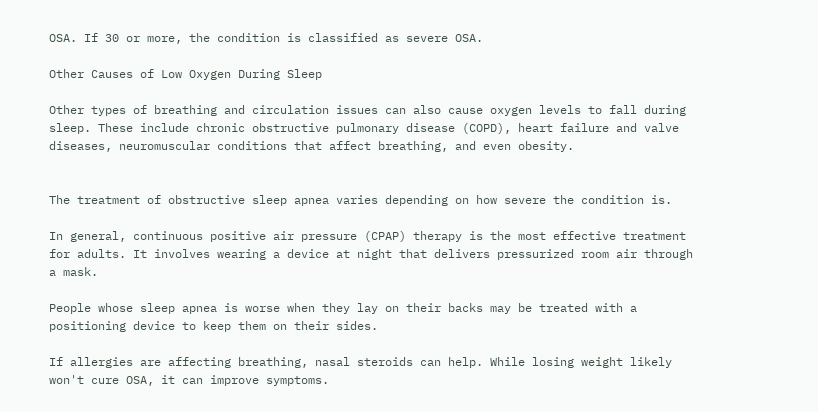OSA. If 30 or more, the condition is classified as severe OSA.

Other Causes of Low Oxygen During Sleep

Other types of breathing and circulation issues can also cause oxygen levels to fall during sleep. These include chronic obstructive pulmonary disease (COPD), heart failure and valve diseases, neuromuscular conditions that affect breathing, and even obesity.


The treatment of obstructive sleep apnea varies depending on how severe the condition is.

In general, continuous positive air pressure (CPAP) therapy is the most effective treatment for adults. It involves wearing a device at night that delivers pressurized room air through a mask.

People whose sleep apnea is worse when they lay on their backs may be treated with a positioning device to keep them on their sides.

If allergies are affecting breathing, nasal steroids can help. While losing weight likely won't cure OSA, it can improve symptoms.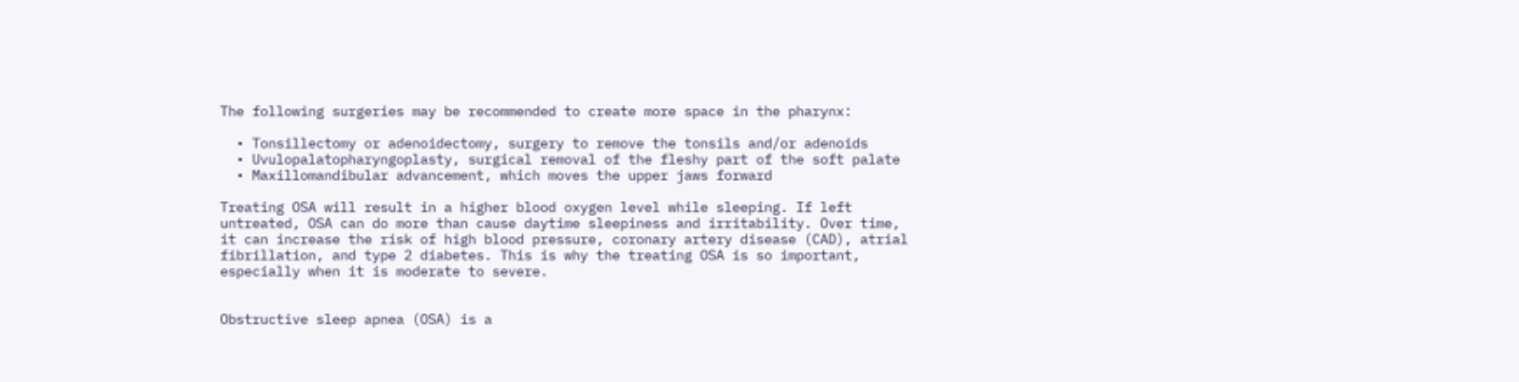The following surgeries may be recommended to create more space in the pharynx:

  • Tonsillectomy or adenoidectomy, surgery to remove the tonsils and/or adenoids
  • Uvulopalatopharyngoplasty, surgical removal of the fleshy part of the soft palate
  • Maxillomandibular advancement, which moves the upper jaws forward

Treating OSA will result in a higher blood oxygen level while sleeping. If left untreated, OSA can do more than cause daytime sleepiness and irritability. Over time, it can increase the risk of high blood pressure, coronary artery disease (CAD), atrial fibrillation, and type 2 diabetes. This is why the treating OSA is so important, especially when it is moderate to severe.


Obstructive sleep apnea (OSA) is a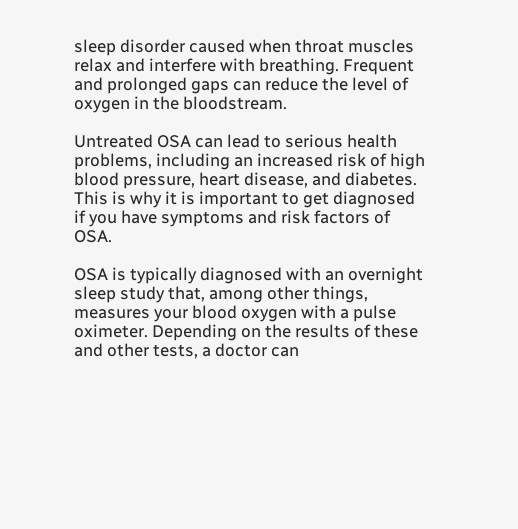sleep disorder caused when throat muscles relax and interfere with breathing. Frequent and prolonged gaps can reduce the level of oxygen in the bloodstream.

Untreated OSA can lead to serious health problems, including an increased risk of high blood pressure, heart disease, and diabetes. This is why it is important to get diagnosed if you have symptoms and risk factors of OSA.

OSA is typically diagnosed with an overnight sleep study that, among other things, measures your blood oxygen with a pulse oximeter. Depending on the results of these and other tests, a doctor can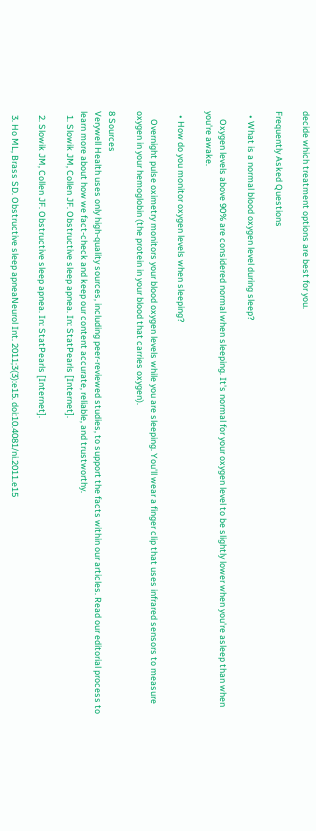decide which treatment options are best for you.

Frequently Asked Questions

  • What is a normal blood oxygen level during sleep?

    Oxygen levels above 90% are considered normal when sleeping. It's normal for your oxygen level to be slightly lower when you're asleep than when you're awake.

  • How do you monitor oxygen levels when sleeping?

    Overnight pulse oximetry monitors your blood oxygen levels while you are sleeping. You'll wear a finger clip that uses infrared sensors to measure oxygen in your hemoglobin (the protein in your blood that carries oxygen).

8 Sources
Verywell Health uses only high-quality sources, including peer-reviewed studies, to support the facts within our articles. Read our editorial process to learn more about how we fact-check and keep our content accurate, reliable, and trustworthy.
  1. Slowik JM, Collen JF. Obstructive sleep apnea. In: StatPearls [Internet].

  2. Slowik JM, Collen JF. Obstructive sleep apnea. In: StatPearls [Internet].

  3. Ho ML, Brass SD. Obstructive sleep apneaNeurol Int. 2011;3(3):e15. doi:10.4081/ni.2011.e15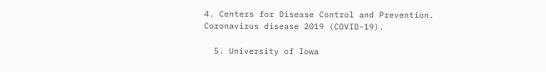4. Centers for Disease Control and Prevention. Coronavirus disease 2019 (COVID-19).

  5. University of Iowa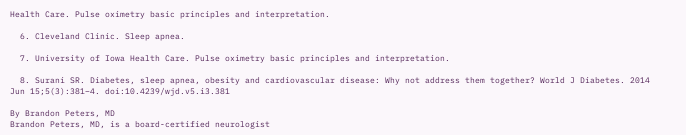Health Care. Pulse oximetry basic principles and interpretation.

  6. Cleveland Clinic. Sleep apnea.

  7. University of Iowa Health Care. Pulse oximetry basic principles and interpretation.

  8. Surani SR. Diabetes, sleep apnea, obesity and cardiovascular disease: Why not address them together? World J Diabetes. 2014 Jun 15;5(3):381–4. doi:10.4239/wjd.v5.i3.381

By Brandon Peters, MD
Brandon Peters, MD, is a board-certified neurologist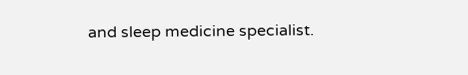and sleep medicine specialist.